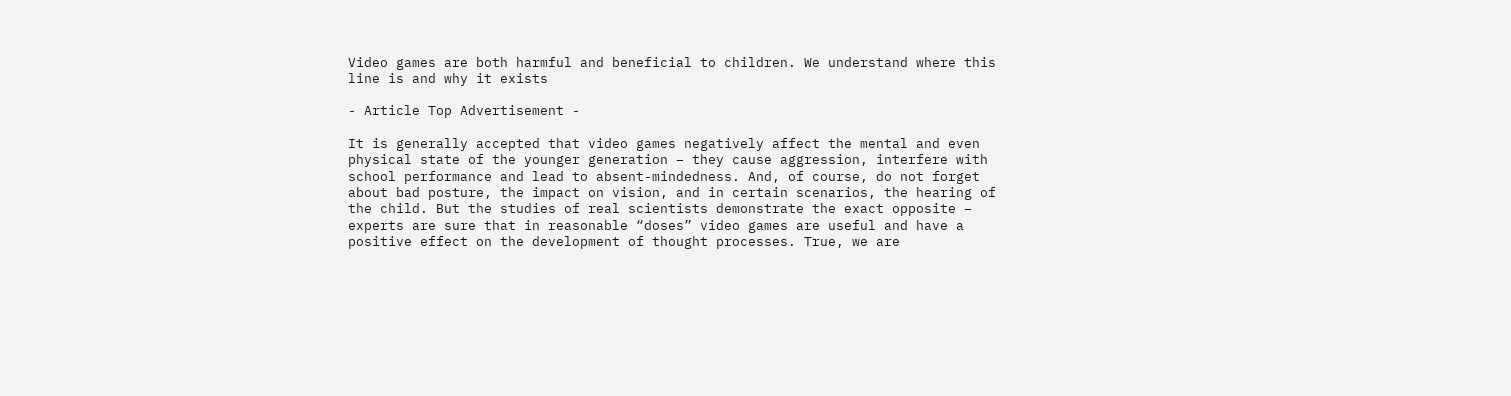Video games are both harmful and beneficial to children. We understand where this line is and why it exists

- Article Top Advertisement -

It is generally accepted that video games negatively affect the mental and even physical state of the younger generation – they cause aggression, interfere with school performance and lead to absent-mindedness. And, of course, do not forget about bad posture, the impact on vision, and in certain scenarios, the hearing of the child. But the studies of real scientists demonstrate the exact opposite – experts are sure that in reasonable “doses” video games are useful and have a positive effect on the development of thought processes. True, we are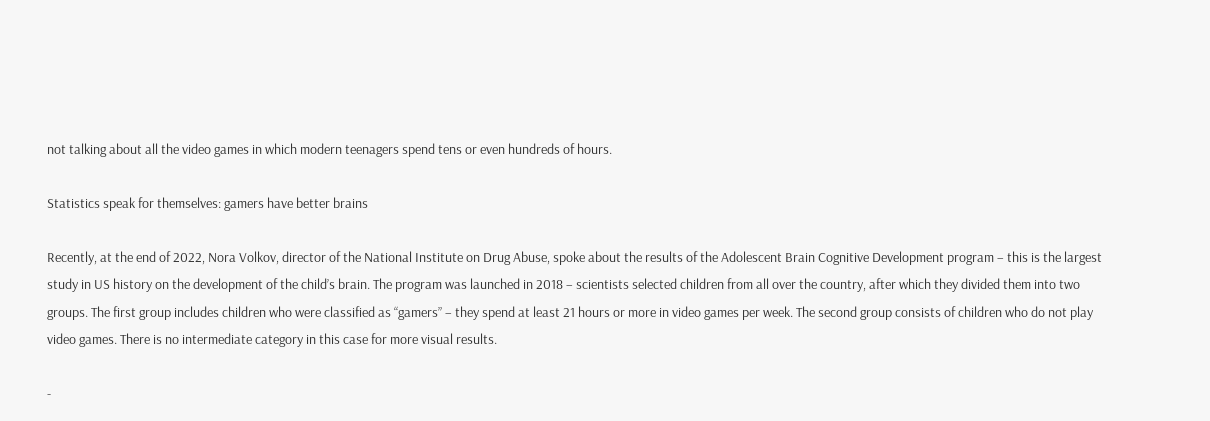not talking about all the video games in which modern teenagers spend tens or even hundreds of hours.

Statistics speak for themselves: gamers have better brains

Recently, at the end of 2022, Nora Volkov, director of the National Institute on Drug Abuse, spoke about the results of the Adolescent Brain Cognitive Development program – this is the largest study in US history on the development of the child’s brain. The program was launched in 2018 – scientists selected children from all over the country, after which they divided them into two groups. The first group includes children who were classified as “gamers” – they spend at least 21 hours or more in video games per week. The second group consists of children who do not play video games. There is no intermediate category in this case for more visual results.

-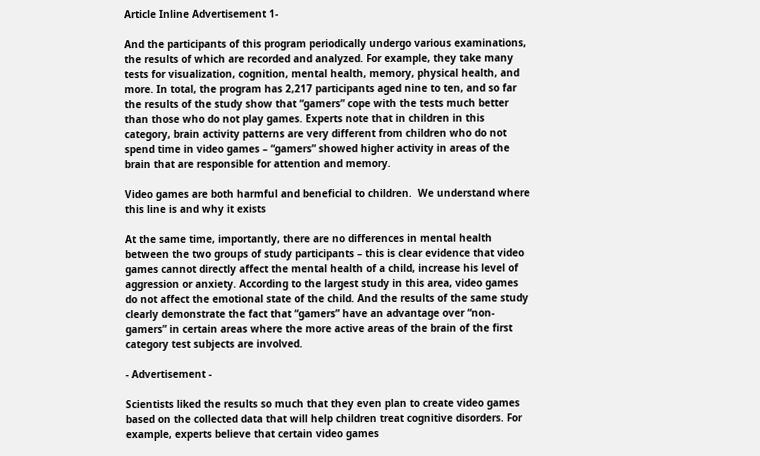Article Inline Advertisement 1-

And the participants of this program periodically undergo various examinations, the results of which are recorded and analyzed. For example, they take many tests for visualization, cognition, mental health, memory, physical health, and more. In total, the program has 2,217 participants aged nine to ten, and so far the results of the study show that “gamers” cope with the tests much better than those who do not play games. Experts note that in children in this category, brain activity patterns are very different from children who do not spend time in video games – “gamers” showed higher activity in areas of the brain that are responsible for attention and memory.

Video games are both harmful and beneficial to children.  We understand where this line is and why it exists

At the same time, importantly, there are no differences in mental health between the two groups of study participants – this is clear evidence that video games cannot directly affect the mental health of a child, increase his level of aggression or anxiety. According to the largest study in this area, video games do not affect the emotional state of the child. And the results of the same study clearly demonstrate the fact that “gamers” have an advantage over “non-gamers” in certain areas where the more active areas of the brain of the first category test subjects are involved.

- Advertisement -

Scientists liked the results so much that they even plan to create video games based on the collected data that will help children treat cognitive disorders. For example, experts believe that certain video games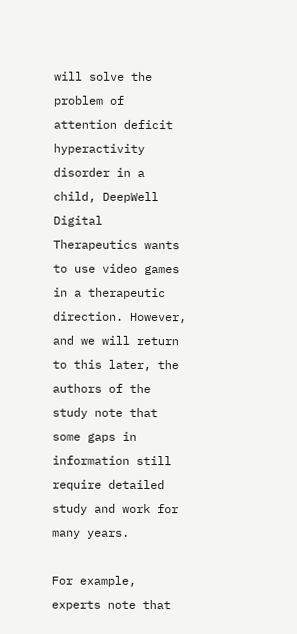will solve the problem of attention deficit hyperactivity disorder in a child, DeepWell Digital Therapeutics wants to use video games in a therapeutic direction. However, and we will return to this later, the authors of the study note that some gaps in information still require detailed study and work for many years.

For example, experts note that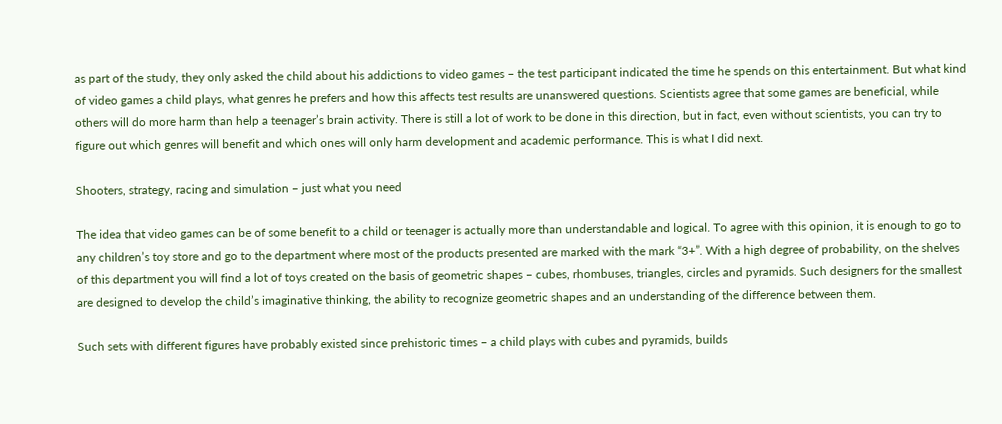as part of the study, they only asked the child about his addictions to video games – the test participant indicated the time he spends on this entertainment. But what kind of video games a child plays, what genres he prefers and how this affects test results are unanswered questions. Scientists agree that some games are beneficial, while others will do more harm than help a teenager’s brain activity. There is still a lot of work to be done in this direction, but in fact, even without scientists, you can try to figure out which genres will benefit and which ones will only harm development and academic performance. This is what I did next.

Shooters, strategy, racing and simulation – just what you need

The idea that video games can be of some benefit to a child or teenager is actually more than understandable and logical. To agree with this opinion, it is enough to go to any children’s toy store and go to the department where most of the products presented are marked with the mark “3+”. With a high degree of probability, on the shelves of this department you will find a lot of toys created on the basis of geometric shapes – cubes, rhombuses, triangles, circles and pyramids. Such designers for the smallest are designed to develop the child’s imaginative thinking, the ability to recognize geometric shapes and an understanding of the difference between them.

Such sets with different figures have probably existed since prehistoric times – a child plays with cubes and pyramids, builds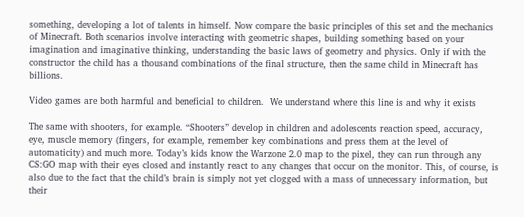something, developing a lot of talents in himself. Now compare the basic principles of this set and the mechanics of Minecraft. Both scenarios involve interacting with geometric shapes, building something based on your imagination and imaginative thinking, understanding the basic laws of geometry and physics. Only if with the constructor the child has a thousand combinations of the final structure, then the same child in Minecraft has billions.

Video games are both harmful and beneficial to children.  We understand where this line is and why it exists

The same with shooters, for example. “Shooters” develop in children and adolescents reaction speed, accuracy, eye, muscle memory (fingers, for example, remember key combinations and press them at the level of automaticity) and much more. Today’s kids know the Warzone 2.0 map to the pixel, they can run through any CS:GO map with their eyes closed and instantly react to any changes that occur on the monitor. This, of course, is also due to the fact that the child’s brain is simply not yet clogged with a mass of unnecessary information, but their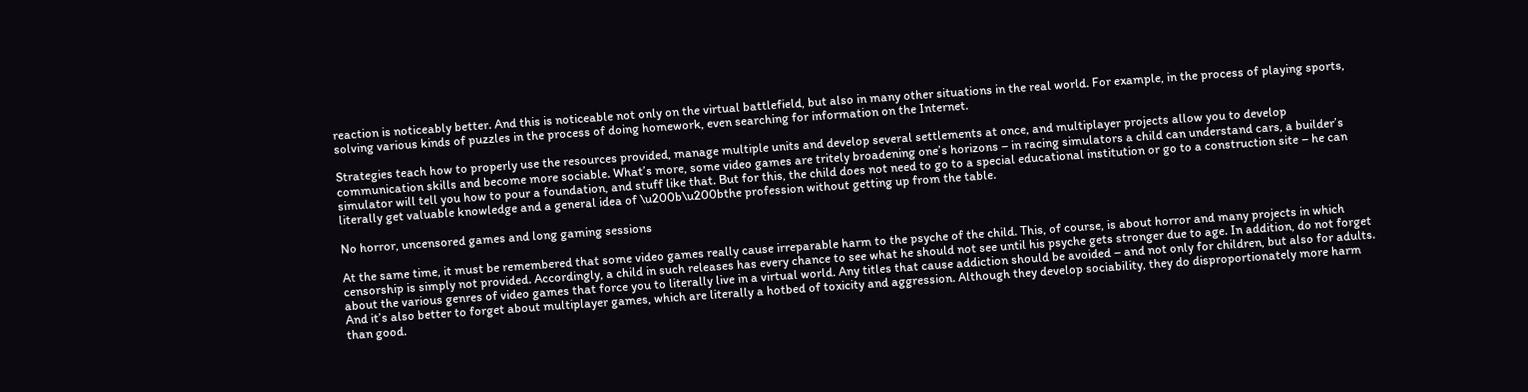reaction is noticeably better. And this is noticeable not only on the virtual battlefield, but also in many other situations in the real world. For example, in the process of playing sports, solving various kinds of puzzles in the process of doing homework, even searching for information on the Internet.

Strategies teach how to properly use the resources provided, manage multiple units and develop several settlements at once, and multiplayer projects allow you to develop communication skills and become more sociable. What’s more, some video games are tritely broadening one’s horizons – in racing simulators a child can understand cars, a builder’s simulator will tell you how to pour a foundation, and stuff like that. But for this, the child does not need to go to a special educational institution or go to a construction site – he can literally get valuable knowledge and a general idea of \u200b\u200bthe profession without getting up from the table.

No horror, uncensored games and long gaming sessions

At the same time, it must be remembered that some video games really cause irreparable harm to the psyche of the child. This, of course, is about horror and many projects in which censorship is simply not provided. Accordingly, a child in such releases has every chance to see what he should not see until his psyche gets stronger due to age. In addition, do not forget about the various genres of video games that force you to literally live in a virtual world. Any titles that cause addiction should be avoided – and not only for children, but also for adults. And it’s also better to forget about multiplayer games, which are literally a hotbed of toxicity and aggression. Although they develop sociability, they do disproportionately more harm than good.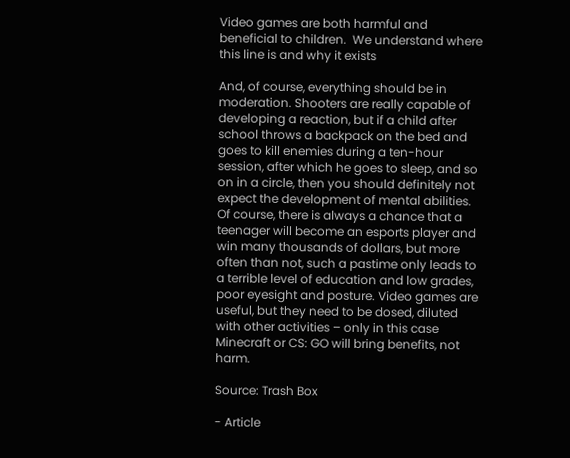Video games are both harmful and beneficial to children.  We understand where this line is and why it exists

And, of course, everything should be in moderation. Shooters are really capable of developing a reaction, but if a child after school throws a backpack on the bed and goes to kill enemies during a ten-hour session, after which he goes to sleep, and so on in a circle, then you should definitely not expect the development of mental abilities. Of course, there is always a chance that a teenager will become an esports player and win many thousands of dollars, but more often than not, such a pastime only leads to a terrible level of education and low grades, poor eyesight and posture. Video games are useful, but they need to be dosed, diluted with other activities – only in this case Minecraft or CS: GO will bring benefits, not harm.

Source: Trash Box

- Article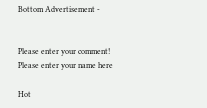Bottom Advertisement -


Please enter your comment!
Please enter your name here

Hot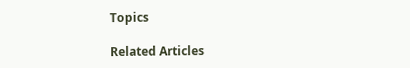Topics

Related Articles